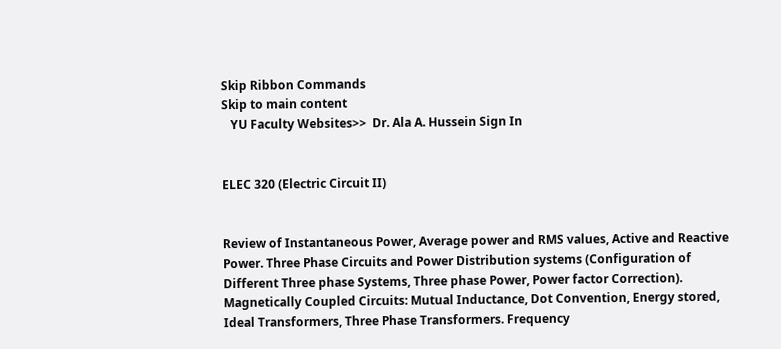Skip Ribbon Commands
Skip to main content
   YU Faculty Websites>>  Dr. Ala A. Hussein Sign In


ELEC 320 (Electric Circuit II)


Review of Instantaneous Power, Average power and RMS values, Active and Reactive Power. Three Phase Circuits and Power Distribution systems (Configuration of Different Three phase Systems, Three phase Power, Power factor Correction). Magnetically Coupled Circuits: Mutual Inductance, Dot Convention, Energy stored, Ideal Transformers, Three Phase Transformers. Frequency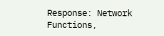Response: Network Functions,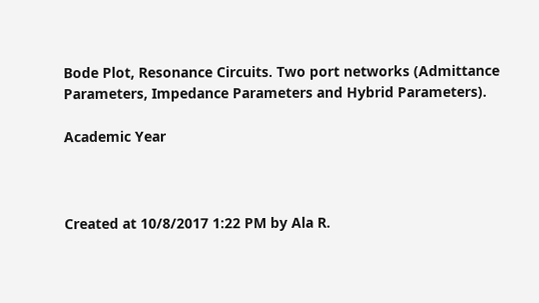Bode Plot, Resonance Circuits. Two port networks (Admittance Parameters, Impedance Parameters and Hybrid Parameters).

Academic Year



Created at 10/8/2017 1:22 PM by Ala R.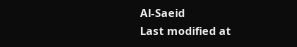Al-Saeid
Last modified at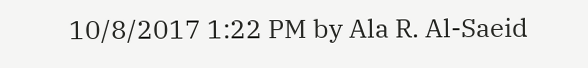10/8/2017 1:22 PM by Ala R. Al-Saeid